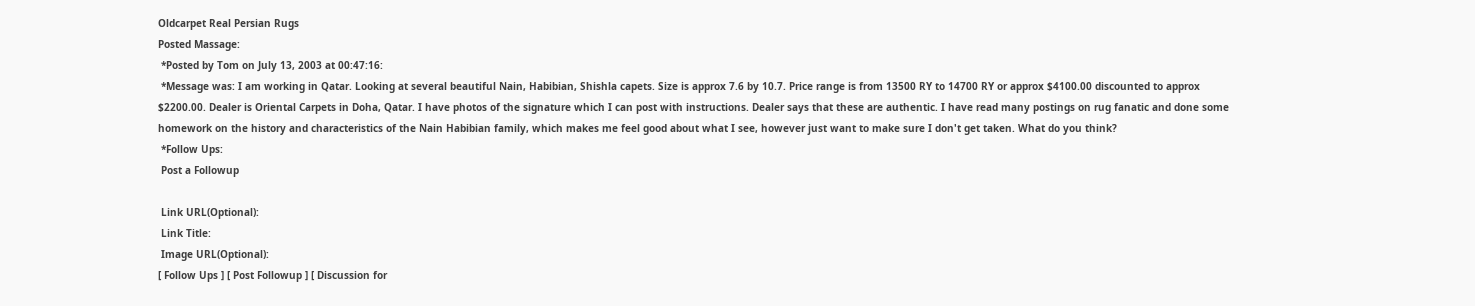Oldcarpet Real Persian Rugs
Posted Massage:
 *Posted by Tom on July 13, 2003 at 00:47:16:
 *Message was: I am working in Qatar. Looking at several beautiful Nain, Habibian, Shishla capets. Size is approx 7.6 by 10.7. Price range is from 13500 RY to 14700 RY or approx $4100.00 discounted to approx $2200.00. Dealer is Oriental Carpets in Doha, Qatar. I have photos of the signature which I can post with instructions. Dealer says that these are authentic. I have read many postings on rug fanatic and done some homework on the history and characteristics of the Nain Habibian family, which makes me feel good about what I see, however just want to make sure I don't get taken. What do you think?
 *Follow Ups:
 Post a Followup

 Link URL(Optional):
 Link Title:
 Image URL(Optional):
[ Follow Ups ] [ Post Followup ] [ Discussion for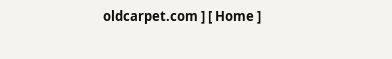oldcarpet.com ] [ Home ]